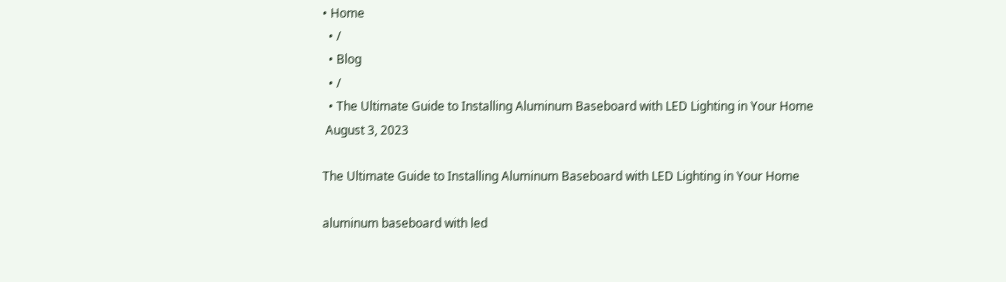• Home
  • /
  • Blog
  • /
  • The Ultimate Guide to Installing Aluminum Baseboard with LED Lighting in Your Home
 August 3, 2023

The Ultimate Guide to Installing Aluminum Baseboard with LED Lighting in Your Home

aluminum baseboard with led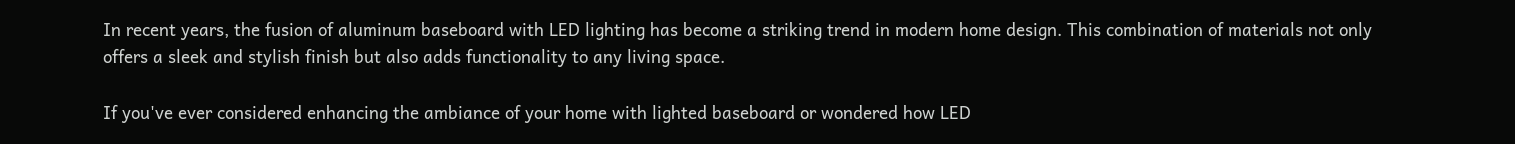In recent years, the fusion of aluminum baseboard with LED lighting has become a striking trend in modern home design. This combination of materials not only offers a sleek and stylish finish but also adds functionality to any living space.

If you've ever considered enhancing the ambiance of your home with lighted baseboard or wondered how LED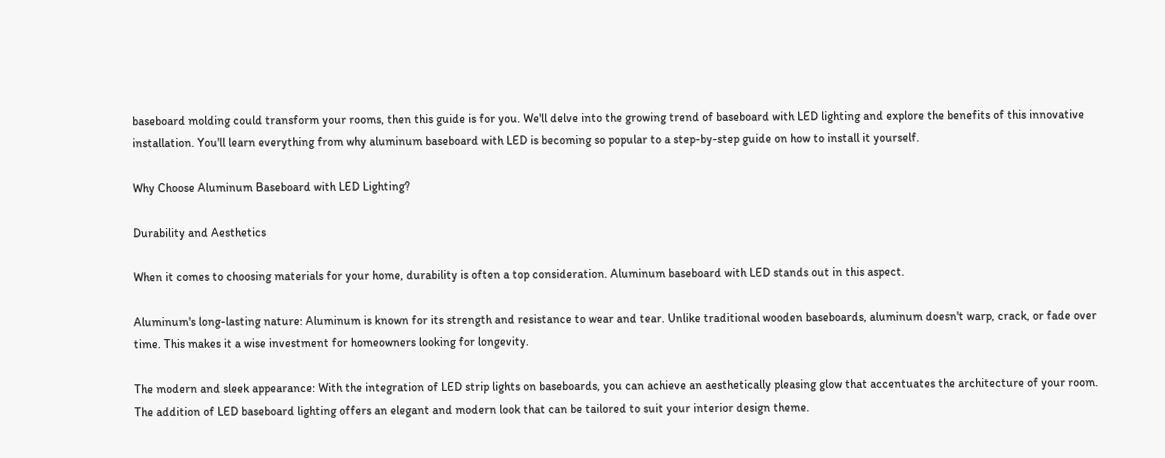baseboard molding could transform your rooms, then this guide is for you. We'll delve into the growing trend of baseboard with LED lighting and explore the benefits of this innovative installation. You'll learn everything from why aluminum baseboard with LED is becoming so popular to a step-by-step guide on how to install it yourself.

Why Choose Aluminum Baseboard with LED Lighting?

Durability and Aesthetics

When it comes to choosing materials for your home, durability is often a top consideration. Aluminum baseboard with LED stands out in this aspect.

Aluminum's long-lasting nature: Aluminum is known for its strength and resistance to wear and tear. Unlike traditional wooden baseboards, aluminum doesn't warp, crack, or fade over time. This makes it a wise investment for homeowners looking for longevity.

The modern and sleek appearance: With the integration of LED strip lights on baseboards, you can achieve an aesthetically pleasing glow that accentuates the architecture of your room. The addition of LED baseboard lighting offers an elegant and modern look that can be tailored to suit your interior design theme.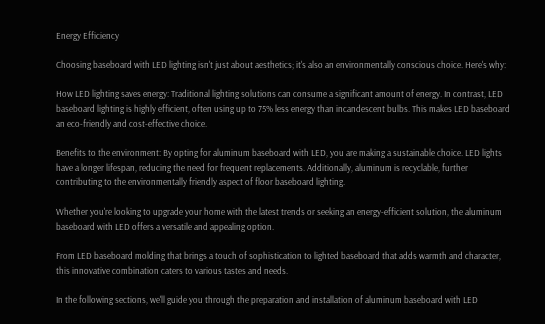Energy Efficiency

Choosing baseboard with LED lighting isn't just about aesthetics; it's also an environmentally conscious choice. Here's why:

How LED lighting saves energy: Traditional lighting solutions can consume a significant amount of energy. In contrast, LED baseboard lighting is highly efficient, often using up to 75% less energy than incandescent bulbs. This makes LED baseboard an eco-friendly and cost-effective choice.

Benefits to the environment: By opting for aluminum baseboard with LED, you are making a sustainable choice. LED lights have a longer lifespan, reducing the need for frequent replacements. Additionally, aluminum is recyclable, further contributing to the environmentally friendly aspect of floor baseboard lighting.

Whether you're looking to upgrade your home with the latest trends or seeking an energy-efficient solution, the aluminum baseboard with LED offers a versatile and appealing option.

From LED baseboard molding that brings a touch of sophistication to lighted baseboard that adds warmth and character, this innovative combination caters to various tastes and needs.

In the following sections, we'll guide you through the preparation and installation of aluminum baseboard with LED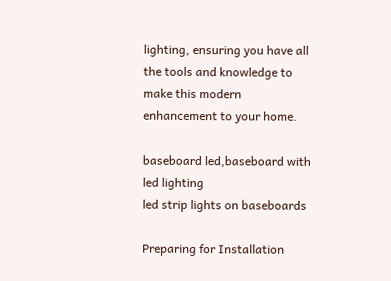lighting, ensuring you have all the tools and knowledge to make this modern enhancement to your home.

baseboard led,baseboard with led lighting
led strip lights on baseboards

Preparing for Installation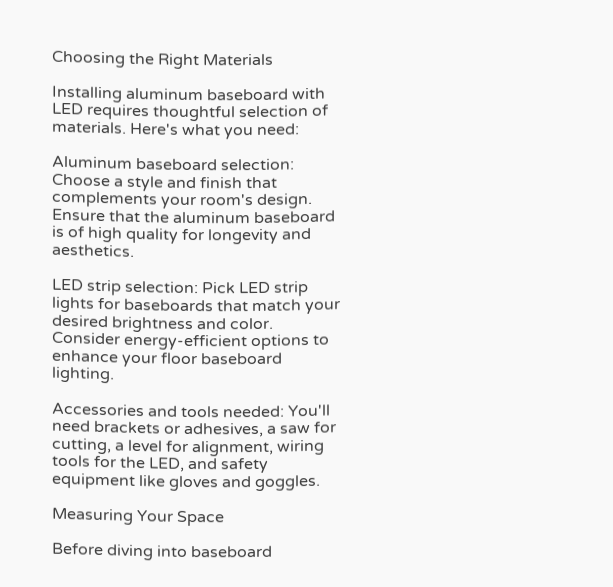Choosing the Right Materials

Installing aluminum baseboard with LED requires thoughtful selection of materials. Here's what you need:

Aluminum baseboard selection: Choose a style and finish that complements your room's design. Ensure that the aluminum baseboard is of high quality for longevity and aesthetics.

LED strip selection: Pick LED strip lights for baseboards that match your desired brightness and color. Consider energy-efficient options to enhance your floor baseboard lighting.

Accessories and tools needed: You'll need brackets or adhesives, a saw for cutting, a level for alignment, wiring tools for the LED, and safety equipment like gloves and goggles.

Measuring Your Space

Before diving into baseboard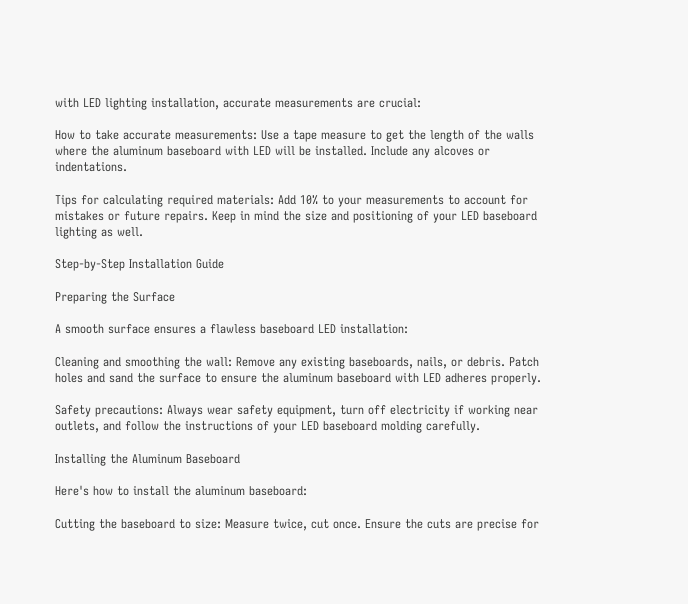with LED lighting installation, accurate measurements are crucial:

How to take accurate measurements: Use a tape measure to get the length of the walls where the aluminum baseboard with LED will be installed. Include any alcoves or indentations.

Tips for calculating required materials: Add 10% to your measurements to account for mistakes or future repairs. Keep in mind the size and positioning of your LED baseboard lighting as well.

Step-by-Step Installation Guide

Preparing the Surface

A smooth surface ensures a flawless baseboard LED installation:

Cleaning and smoothing the wall: Remove any existing baseboards, nails, or debris. Patch holes and sand the surface to ensure the aluminum baseboard with LED adheres properly.

Safety precautions: Always wear safety equipment, turn off electricity if working near outlets, and follow the instructions of your LED baseboard molding carefully.

Installing the Aluminum Baseboard

Here's how to install the aluminum baseboard:

Cutting the baseboard to size: Measure twice, cut once. Ensure the cuts are precise for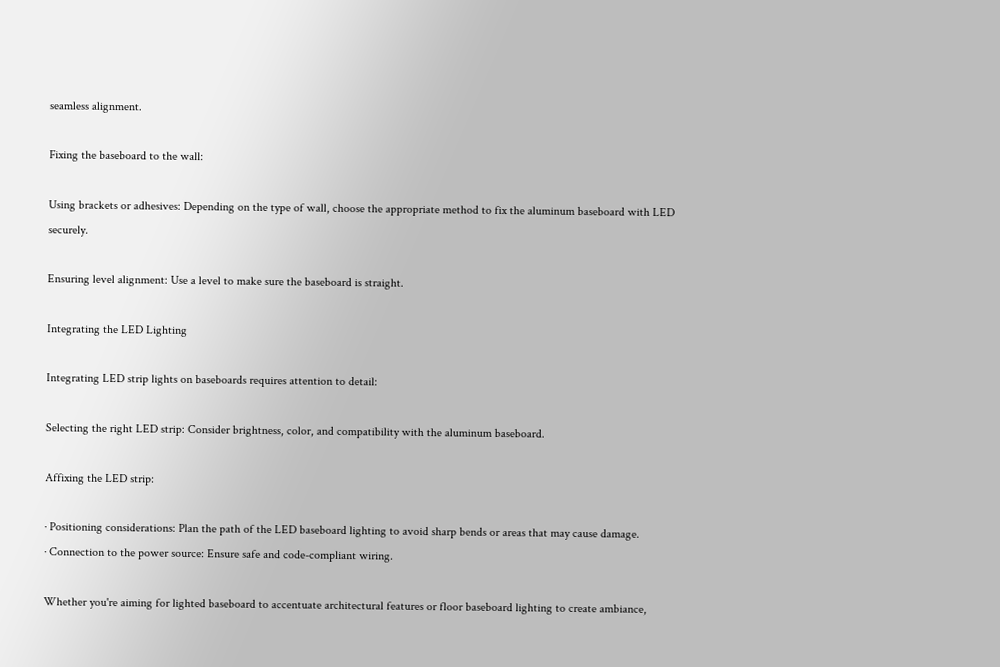seamless alignment.

Fixing the baseboard to the wall:

Using brackets or adhesives: Depending on the type of wall, choose the appropriate method to fix the aluminum baseboard with LED securely.

Ensuring level alignment: Use a level to make sure the baseboard is straight.

Integrating the LED Lighting

Integrating LED strip lights on baseboards requires attention to detail:

Selecting the right LED strip: Consider brightness, color, and compatibility with the aluminum baseboard.

Affixing the LED strip:

· Positioning considerations: Plan the path of the LED baseboard lighting to avoid sharp bends or areas that may cause damage.
· Connection to the power source: Ensure safe and code-compliant wiring.

Whether you're aiming for lighted baseboard to accentuate architectural features or floor baseboard lighting to create ambiance,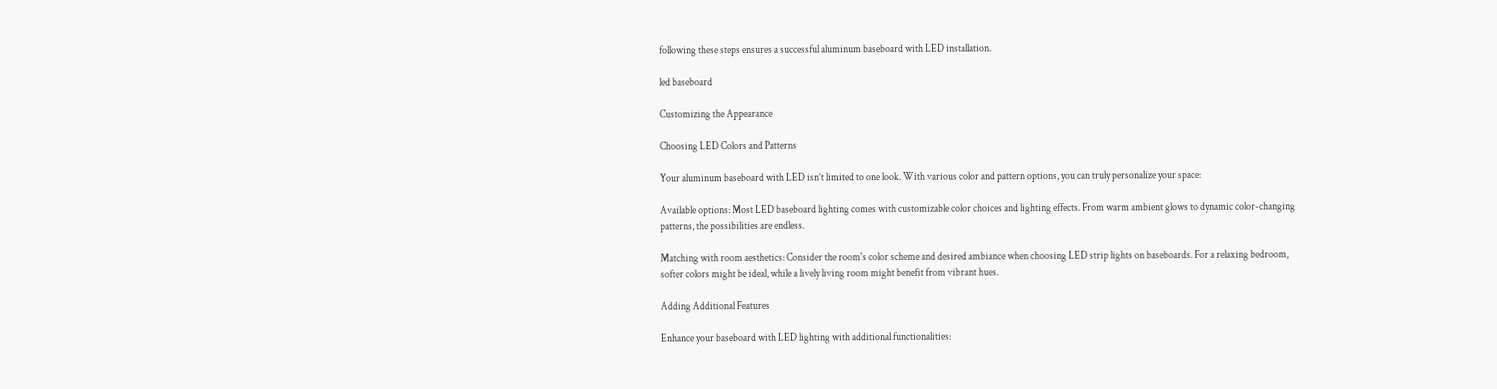following these steps ensures a successful aluminum baseboard with LED installation.

led baseboard

Customizing the Appearance

Choosing LED Colors and Patterns

Your aluminum baseboard with LED isn’t limited to one look. With various color and pattern options, you can truly personalize your space:

Available options: Most LED baseboard lighting comes with customizable color choices and lighting effects. From warm ambient glows to dynamic color-changing patterns, the possibilities are endless.

Matching with room aesthetics: Consider the room's color scheme and desired ambiance when choosing LED strip lights on baseboards. For a relaxing bedroom, softer colors might be ideal, while a lively living room might benefit from vibrant hues.

Adding Additional Features

Enhance your baseboard with LED lighting with additional functionalities: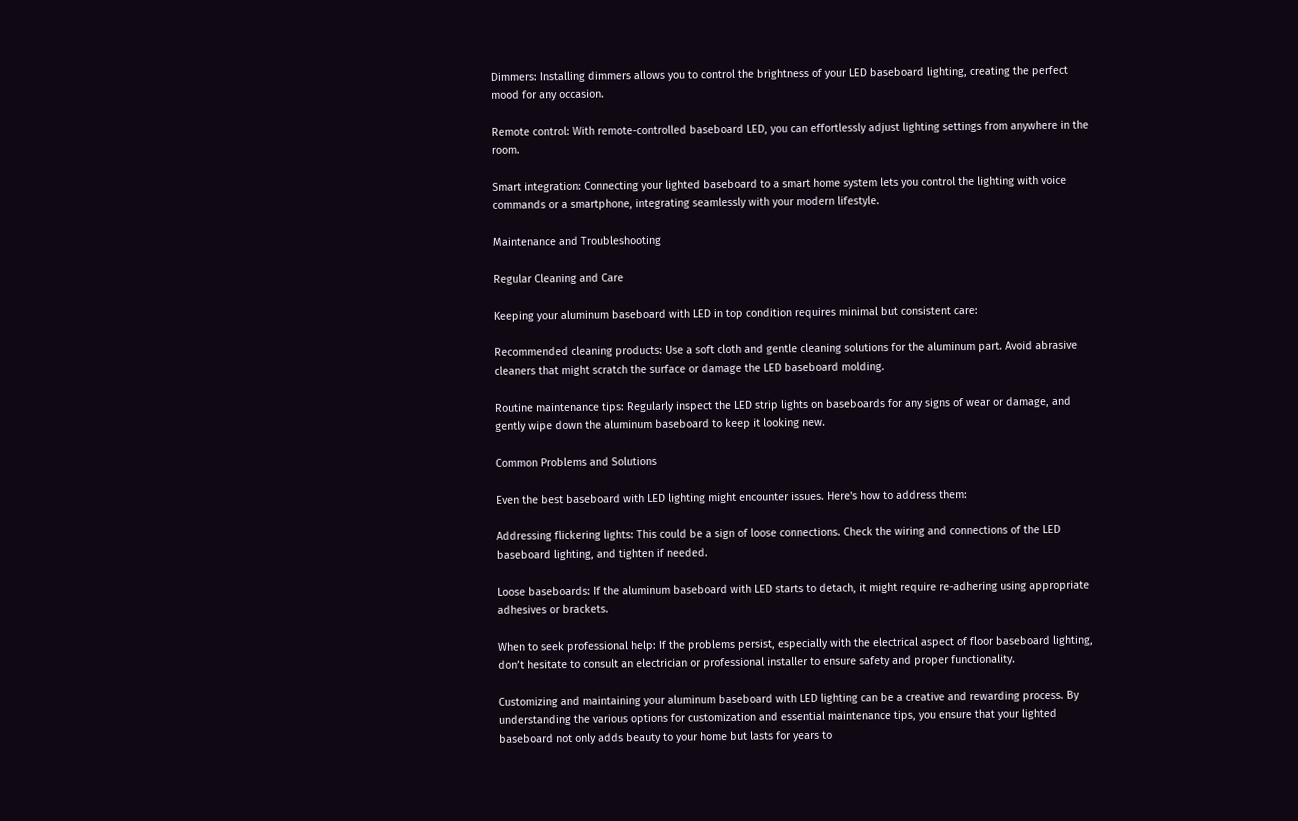Dimmers: Installing dimmers allows you to control the brightness of your LED baseboard lighting, creating the perfect mood for any occasion.

Remote control: With remote-controlled baseboard LED, you can effortlessly adjust lighting settings from anywhere in the room.

Smart integration: Connecting your lighted baseboard to a smart home system lets you control the lighting with voice commands or a smartphone, integrating seamlessly with your modern lifestyle.

Maintenance and Troubleshooting

Regular Cleaning and Care

Keeping your aluminum baseboard with LED in top condition requires minimal but consistent care:

Recommended cleaning products: Use a soft cloth and gentle cleaning solutions for the aluminum part. Avoid abrasive cleaners that might scratch the surface or damage the LED baseboard molding.

Routine maintenance tips: Regularly inspect the LED strip lights on baseboards for any signs of wear or damage, and gently wipe down the aluminum baseboard to keep it looking new.

Common Problems and Solutions

Even the best baseboard with LED lighting might encounter issues. Here's how to address them:

Addressing flickering lights: This could be a sign of loose connections. Check the wiring and connections of the LED baseboard lighting, and tighten if needed.

Loose baseboards: If the aluminum baseboard with LED starts to detach, it might require re-adhering using appropriate adhesives or brackets.

When to seek professional help: If the problems persist, especially with the electrical aspect of floor baseboard lighting, don’t hesitate to consult an electrician or professional installer to ensure safety and proper functionality.

Customizing and maintaining your aluminum baseboard with LED lighting can be a creative and rewarding process. By understanding the various options for customization and essential maintenance tips, you ensure that your lighted baseboard not only adds beauty to your home but lasts for years to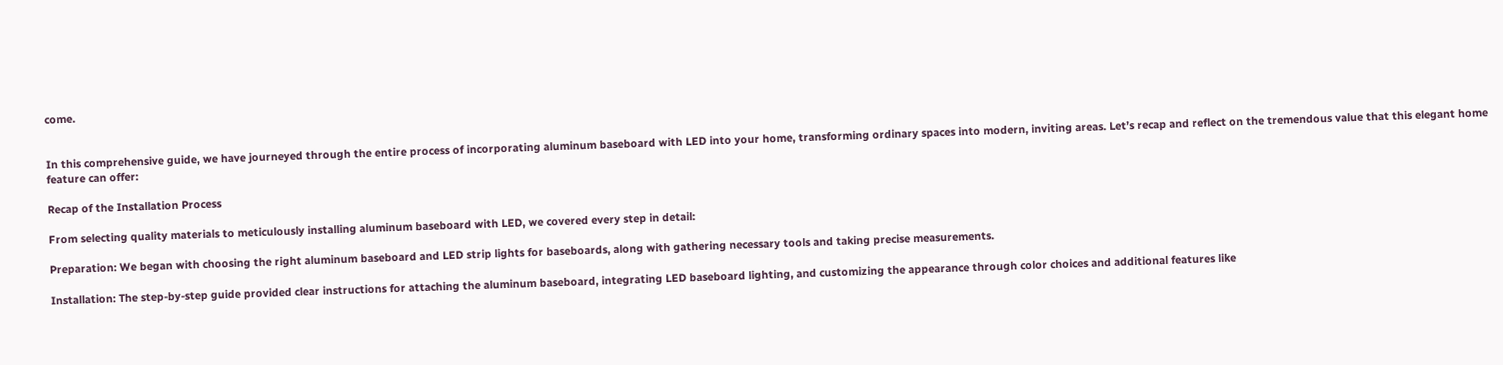come.


In this comprehensive guide, we have journeyed through the entire process of incorporating aluminum baseboard with LED into your home, transforming ordinary spaces into modern, inviting areas. Let’s recap and reflect on the tremendous value that this elegant home feature can offer:

Recap of the Installation Process

From selecting quality materials to meticulously installing aluminum baseboard with LED, we covered every step in detail:

Preparation: We began with choosing the right aluminum baseboard and LED strip lights for baseboards, along with gathering necessary tools and taking precise measurements.

Installation: The step-by-step guide provided clear instructions for attaching the aluminum baseboard, integrating LED baseboard lighting, and customizing the appearance through color choices and additional features like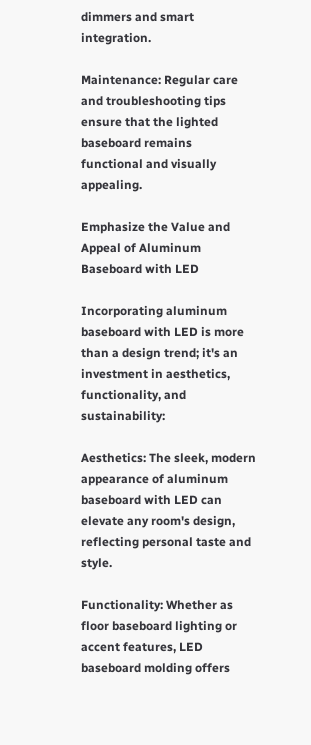dimmers and smart integration.

Maintenance: Regular care and troubleshooting tips ensure that the lighted baseboard remains functional and visually appealing.

Emphasize the Value and Appeal of Aluminum Baseboard with LED

Incorporating aluminum baseboard with LED is more than a design trend; it's an investment in aesthetics, functionality, and sustainability:

Aesthetics: The sleek, modern appearance of aluminum baseboard with LED can elevate any room's design, reflecting personal taste and style.

Functionality: Whether as floor baseboard lighting or accent features, LED baseboard molding offers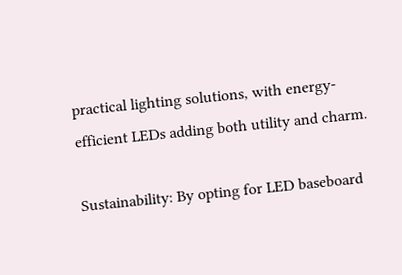practical lighting solutions, with energy-efficient LEDs adding both utility and charm.

Sustainability: By opting for LED baseboard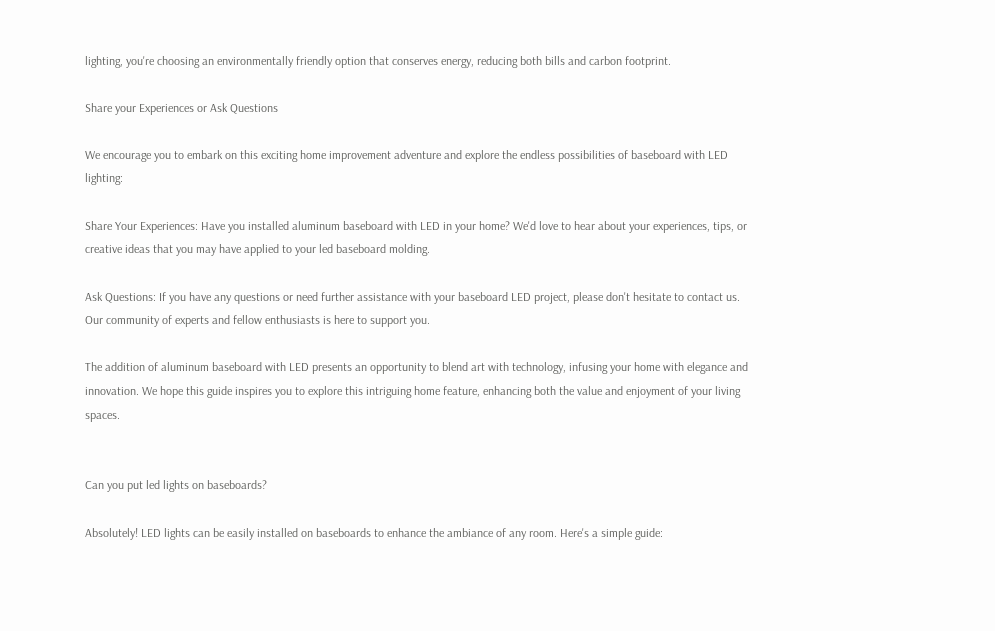lighting, you're choosing an environmentally friendly option that conserves energy, reducing both bills and carbon footprint.

Share your Experiences or Ask Questions

We encourage you to embark on this exciting home improvement adventure and explore the endless possibilities of baseboard with LED lighting:

Share Your Experiences: Have you installed aluminum baseboard with LED in your home? We'd love to hear about your experiences, tips, or creative ideas that you may have applied to your led baseboard molding.

Ask Questions: If you have any questions or need further assistance with your baseboard LED project, please don't hesitate to contact us. Our community of experts and fellow enthusiasts is here to support you.

The addition of aluminum baseboard with LED presents an opportunity to blend art with technology, infusing your home with elegance and innovation. We hope this guide inspires you to explore this intriguing home feature, enhancing both the value and enjoyment of your living spaces.


Can you put led lights on baseboards?

Absolutely! LED lights can be easily installed on baseboards to enhance the ambiance of any room. Here's a simple guide: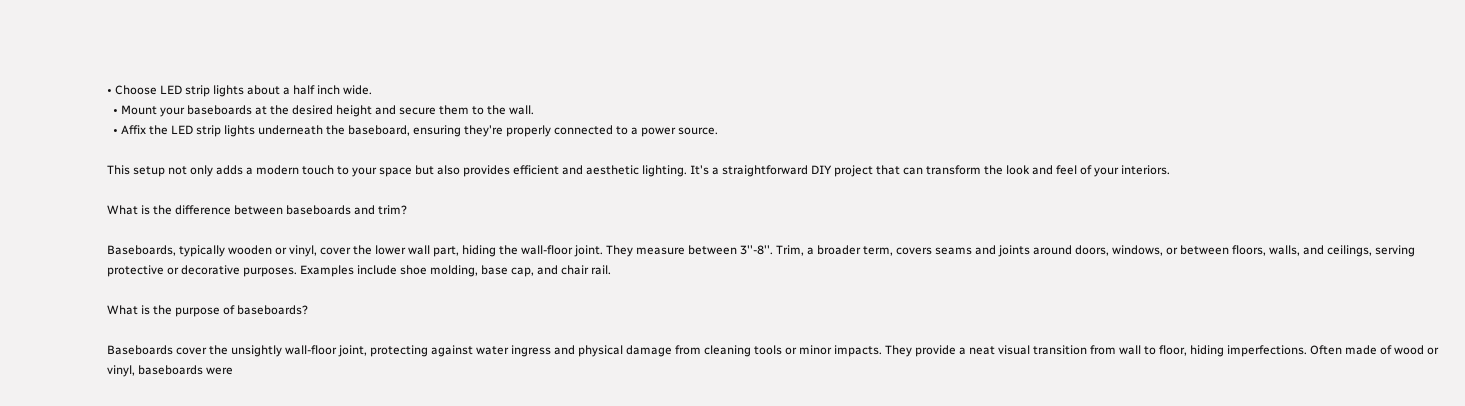• Choose LED strip lights about a half inch wide.
  • Mount your baseboards at the desired height and secure them to the wall.
  • Affix the LED strip lights underneath the baseboard, ensuring they're properly connected to a power source.

This setup not only adds a modern touch to your space but also provides efficient and aesthetic lighting. It's a straightforward DIY project that can transform the look and feel of your interiors.

What is the difference between baseboards and trim?

Baseboards, typically wooden or vinyl, cover the lower wall part, hiding the wall-floor joint. They measure between 3''-8''. Trim, a broader term, covers seams and joints around doors, windows, or between floors, walls, and ceilings, serving protective or decorative purposes. Examples include shoe molding, base cap, and chair rail.

What is the purpose of baseboards?

Baseboards cover the unsightly wall-floor joint, protecting against water ingress and physical damage from cleaning tools or minor impacts. They provide a neat visual transition from wall to floor, hiding imperfections. Often made of wood or vinyl, baseboards were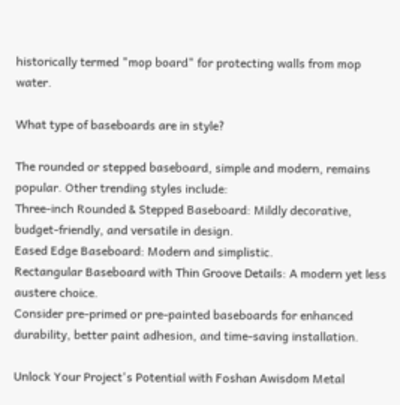historically termed "mop board" for protecting walls from mop water.

What type of baseboards are in style?

The rounded or stepped baseboard, simple and modern, remains popular. Other trending styles include:
Three-inch Rounded & Stepped Baseboard: Mildly decorative, budget-friendly, and versatile in design.
Eased Edge Baseboard: Modern and simplistic.
Rectangular Baseboard with Thin Groove Details: A modern yet less austere choice.
Consider pre-primed or pre-painted baseboards for enhanced durability, better paint adhesion, and time-saving installation.

Unlock Your Project's Potential with Foshan Awisdom Metal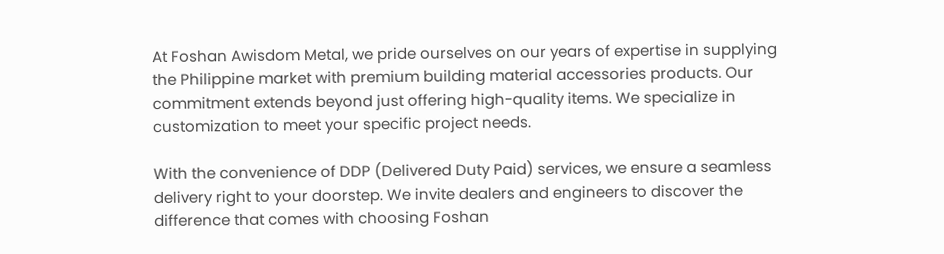At Foshan Awisdom Metal, we pride ourselves on our years of expertise in supplying the Philippine market with premium building material accessories products. Our commitment extends beyond just offering high-quality items. We specialize in customization to meet your specific project needs.

With the convenience of DDP (Delivered Duty Paid) services, we ensure a seamless delivery right to your doorstep. We invite dealers and engineers to discover the difference that comes with choosing Foshan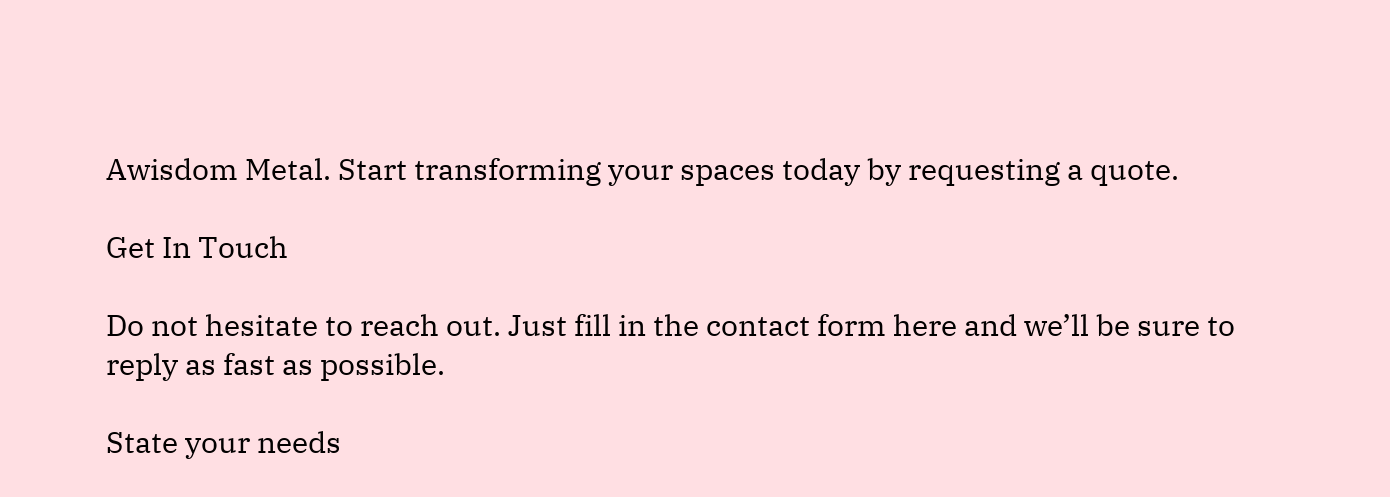Awisdom Metal. Start transforming your spaces today by requesting a quote.

Get In Touch

Do not hesitate to reach out. Just fill in the contact form here and we’ll be sure to reply as fast as possible.

State your needs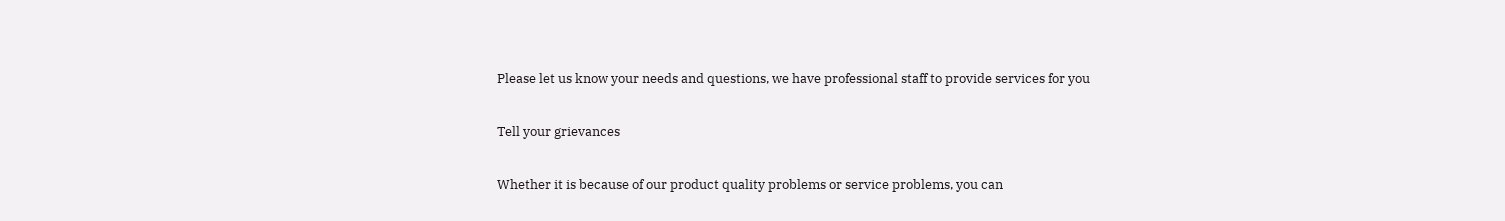Please let us know your needs and questions, we have professional staff to provide services for you

Tell your grievances

Whether it is because of our product quality problems or service problems, you can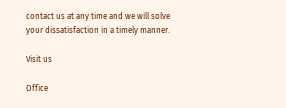contact us at any time and we will solve your dissatisfaction in a timely manner.

Visit us

Office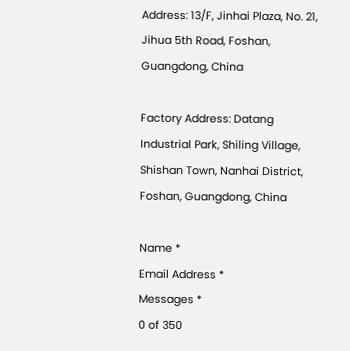Address: 13/F, Jinhai Plaza, No. 21, Jihua 5th Road, Foshan, Guangdong, China

Factory Address: Datang Industrial Park, Shiling Village, Shishan Town, Nanhai District, Foshan, Guangdong, China

Name *
Email Address *
Messages *
0 of 350